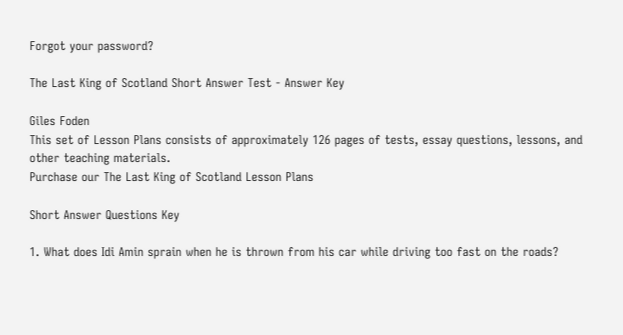Forgot your password?

The Last King of Scotland Short Answer Test - Answer Key

Giles Foden
This set of Lesson Plans consists of approximately 126 pages of tests, essay questions, lessons, and other teaching materials.
Purchase our The Last King of Scotland Lesson Plans

Short Answer Questions Key

1. What does Idi Amin sprain when he is thrown from his car while driving too fast on the roads?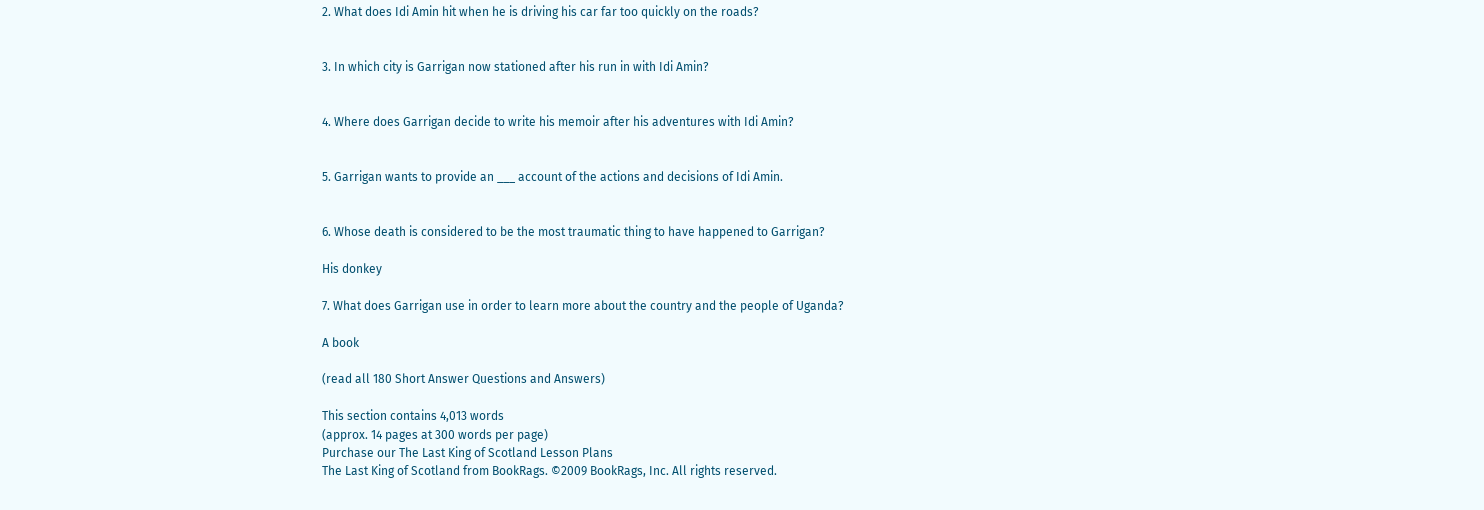2. What does Idi Amin hit when he is driving his car far too quickly on the roads?


3. In which city is Garrigan now stationed after his run in with Idi Amin?


4. Where does Garrigan decide to write his memoir after his adventures with Idi Amin?


5. Garrigan wants to provide an ___ account of the actions and decisions of Idi Amin.


6. Whose death is considered to be the most traumatic thing to have happened to Garrigan?

His donkey

7. What does Garrigan use in order to learn more about the country and the people of Uganda?

A book

(read all 180 Short Answer Questions and Answers)

This section contains 4,013 words
(approx. 14 pages at 300 words per page)
Purchase our The Last King of Scotland Lesson Plans
The Last King of Scotland from BookRags. ©2009 BookRags, Inc. All rights reserved.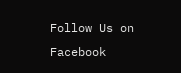Follow Us on Facebook